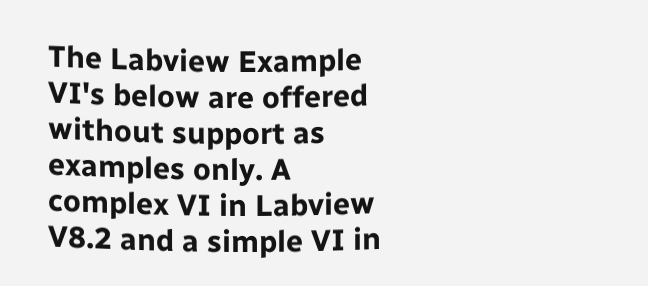The Labview Example VI's below are offered without support as examples only. A complex VI in Labview V8.2 and a simple VI in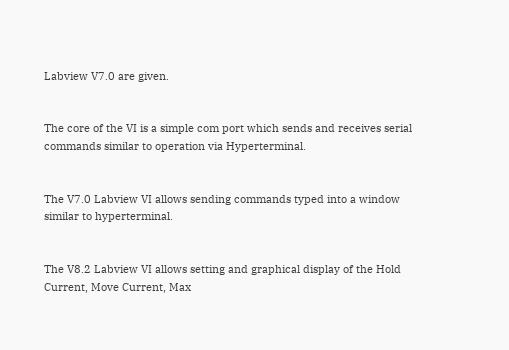Labview V7.0 are given.


The core of the VI is a simple com port which sends and receives serial commands similar to operation via Hyperterminal.


The V7.0 Labview VI allows sending commands typed into a window similar to hyperterminal.


The V8.2 Labview VI allows setting and graphical display of the Hold Current, Move Current, Max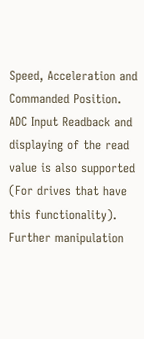Speed, Acceleration and Commanded Position. ADC Input Readback and displaying of the read value is also supported (For drives that have this functionality). Further manipulation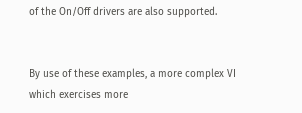of the On/Off drivers are also supported.


By use of these examples, a more complex VI which exercises more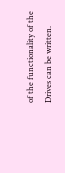of the functionality of the Drives can be written.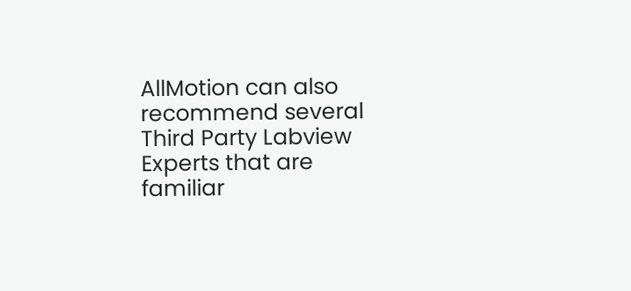AllMotion can also recommend several Third Party Labview Experts that are familiar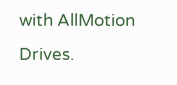with AllMotion Drives.